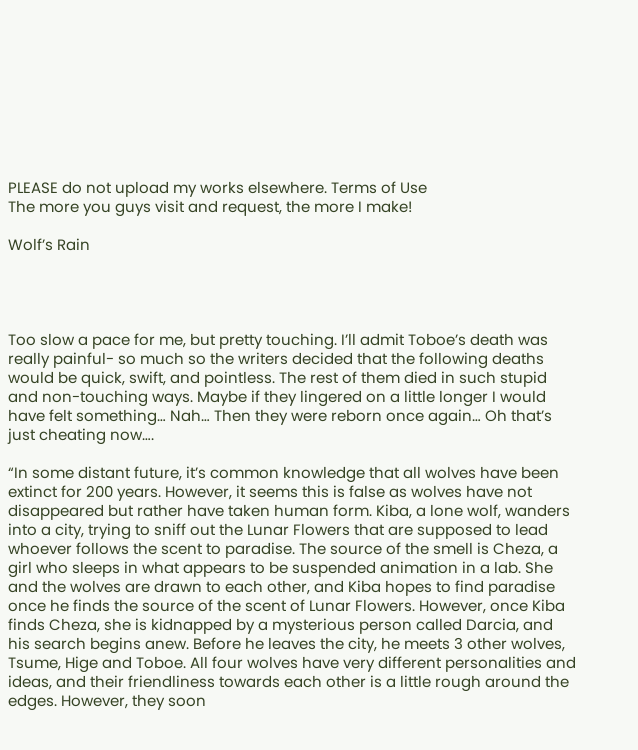PLEASE do not upload my works elsewhere. Terms of Use
The more you guys visit and request, the more I make!

Wolf’s Rain




Too slow a pace for me, but pretty touching. I’ll admit Toboe’s death was really painful- so much so the writers decided that the following deaths would be quick, swift, and pointless. The rest of them died in such stupid and non-touching ways. Maybe if they lingered on a little longer I would have felt something… Nah… Then they were reborn once again… Oh that’s just cheating now….

“In some distant future, it’s common knowledge that all wolves have been extinct for 200 years. However, it seems this is false as wolves have not disappeared but rather have taken human form. Kiba, a lone wolf, wanders into a city, trying to sniff out the Lunar Flowers that are supposed to lead whoever follows the scent to paradise. The source of the smell is Cheza, a girl who sleeps in what appears to be suspended animation in a lab. She and the wolves are drawn to each other, and Kiba hopes to find paradise once he finds the source of the scent of Lunar Flowers. However, once Kiba finds Cheza, she is kidnapped by a mysterious person called Darcia, and his search begins anew. Before he leaves the city, he meets 3 other wolves, Tsume, Hige and Toboe. All four wolves have very different personalities and ideas, and their friendliness towards each other is a little rough around the edges. However, they soon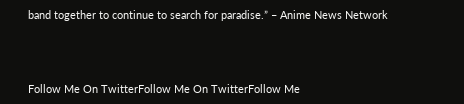band together to continue to search for paradise.” – Anime News Network



Follow Me On TwitterFollow Me On TwitterFollow Me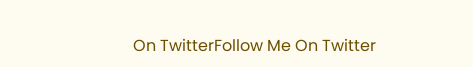On TwitterFollow Me On Twitter